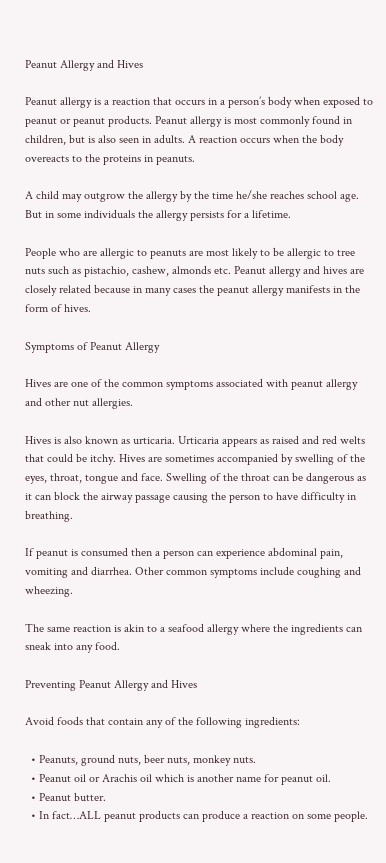Peanut Allergy and Hives

Peanut allergy is a reaction that occurs in a person’s body when exposed to peanut or peanut products. Peanut allergy is most commonly found in children, but is also seen in adults. A reaction occurs when the body overeacts to the proteins in peanuts.

A child may outgrow the allergy by the time he/she reaches school age. But in some individuals the allergy persists for a lifetime.

People who are allergic to peanuts are most likely to be allergic to tree nuts such as pistachio, cashew, almonds etc. Peanut allergy and hives are closely related because in many cases the peanut allergy manifests in the form of hives.

Symptoms of Peanut Allergy

Hives are one of the common symptoms associated with peanut allergy and other nut allergies.

Hives is also known as urticaria. Urticaria appears as raised and red welts that could be itchy. Hives are sometimes accompanied by swelling of the eyes, throat, tongue and face. Swelling of the throat can be dangerous as it can block the airway passage causing the person to have difficulty in breathing.

If peanut is consumed then a person can experience abdominal pain, vomiting and diarrhea. Other common symptoms include coughing and wheezing.

The same reaction is akin to a seafood allergy where the ingredients can sneak into any food.

Preventing Peanut Allergy and Hives

Avoid foods that contain any of the following ingredients:

  • Peanuts, ground nuts, beer nuts, monkey nuts.
  • Peanut oil or Arachis oil which is another name for peanut oil.
  • Peanut butter.
  • In fact…ALL peanut products can produce a reaction on some people.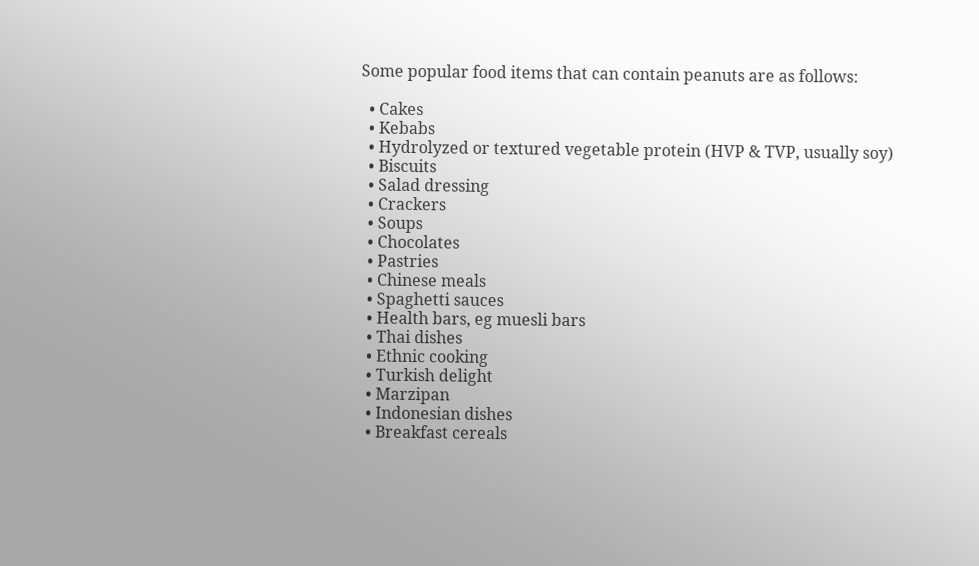Some popular food items that can contain peanuts are as follows:

  • Cakes
  • Kebabs
  • Hydrolyzed or textured vegetable protein (HVP & TVP, usually soy)
  • Biscuits
  • Salad dressing
  • Crackers
  • Soups
  • Chocolates
  • Pastries
  • Chinese meals
  • Spaghetti sauces
  • Health bars, eg muesli bars
  • Thai dishes
  • Ethnic cooking
  • Turkish delight
  • Marzipan
  • Indonesian dishes
  • Breakfast cereals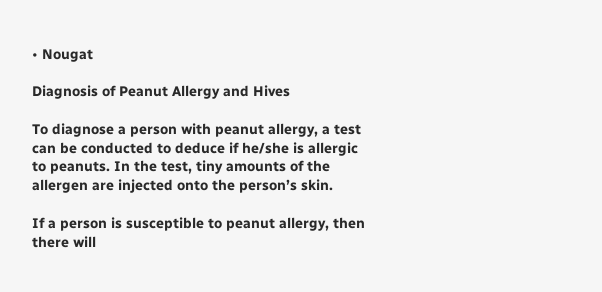• Nougat

Diagnosis of Peanut Allergy and Hives

To diagnose a person with peanut allergy, a test can be conducted to deduce if he/she is allergic to peanuts. In the test, tiny amounts of the allergen are injected onto the person’s skin.

If a person is susceptible to peanut allergy, then there will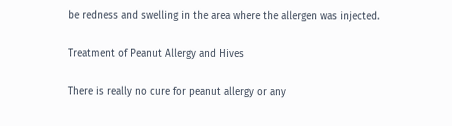be redness and swelling in the area where the allergen was injected.

Treatment of Peanut Allergy and Hives

There is really no cure for peanut allergy or any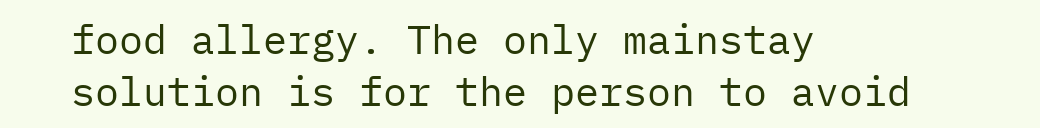food allergy. The only mainstay solution is for the person to avoid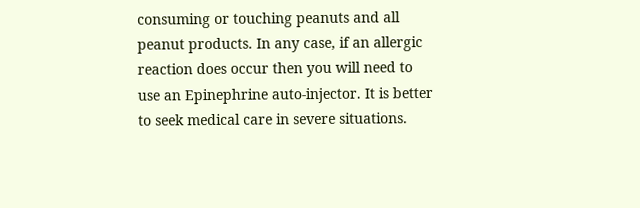consuming or touching peanuts and all peanut products. In any case, if an allergic reaction does occur then you will need to use an Epinephrine auto-injector. It is better to seek medical care in severe situations.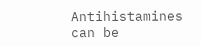Antihistamines can be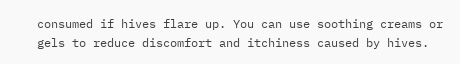consumed if hives flare up. You can use soothing creams or gels to reduce discomfort and itchiness caused by hives.